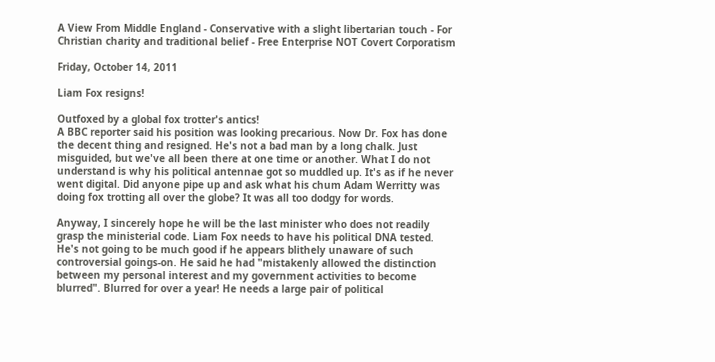A View From Middle England - Conservative with a slight libertarian touch - For Christian charity and traditional belief - Free Enterprise NOT Covert Corporatism

Friday, October 14, 2011

Liam Fox resigns!

Outfoxed by a global fox trotter's antics!
A BBC reporter said his position was looking precarious. Now Dr. Fox has done the decent thing and resigned. He's not a bad man by a long chalk. Just misguided, but we've all been there at one time or another. What I do not understand is why his political antennae got so muddled up. It's as if he never went digital. Did anyone pipe up and ask what his chum Adam Werritty was doing fox trotting all over the globe? It was all too dodgy for words.

Anyway, I sincerely hope he will be the last minister who does not readily grasp the ministerial code. Liam Fox needs to have his political DNA tested. He's not going to be much good if he appears blithely unaware of such controversial goings-on. He said he had "mistakenly allowed the distinction between my personal interest and my government activities to become blurred". Blurred for over a year! He needs a large pair of political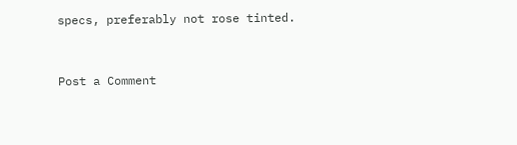specs, preferably not rose tinted.


Post a Comment